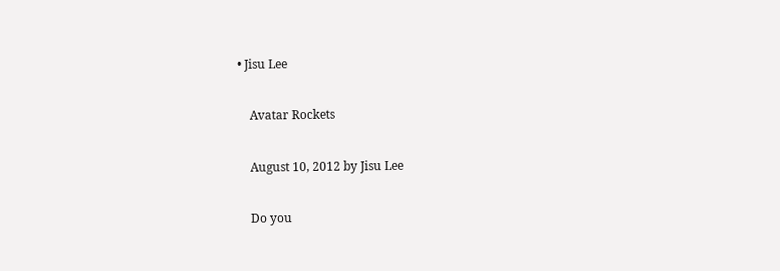• Jisu Lee

    Avatar Rockets

    August 10, 2012 by Jisu Lee

    Do you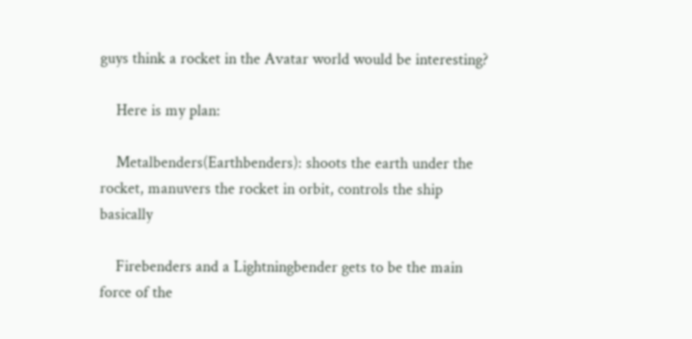guys think a rocket in the Avatar world would be interesting?

    Here is my plan:

    Metalbenders(Earthbenders): shoots the earth under the rocket, manuvers the rocket in orbit, controls the ship basically

    Firebenders and a Lightningbender gets to be the main force of the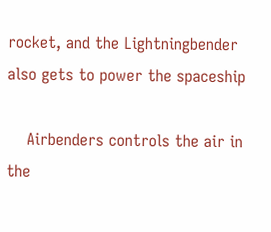rocket, and the Lightningbender also gets to power the spaceship

    Airbenders controls the air in the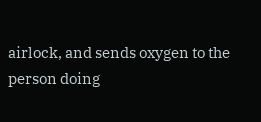airlock, and sends oxygen to the person doing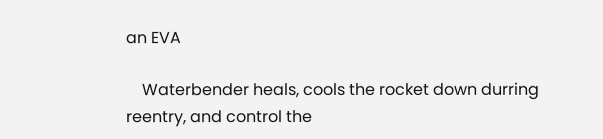an EVA

    Waterbender heals, cools the rocket down durring reentry, and control the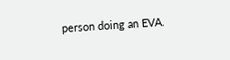person doing an EVA.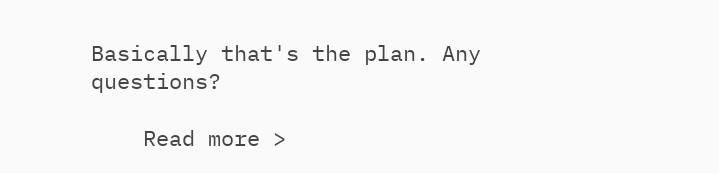Basically that's the plan. Any questions?

    Read more >